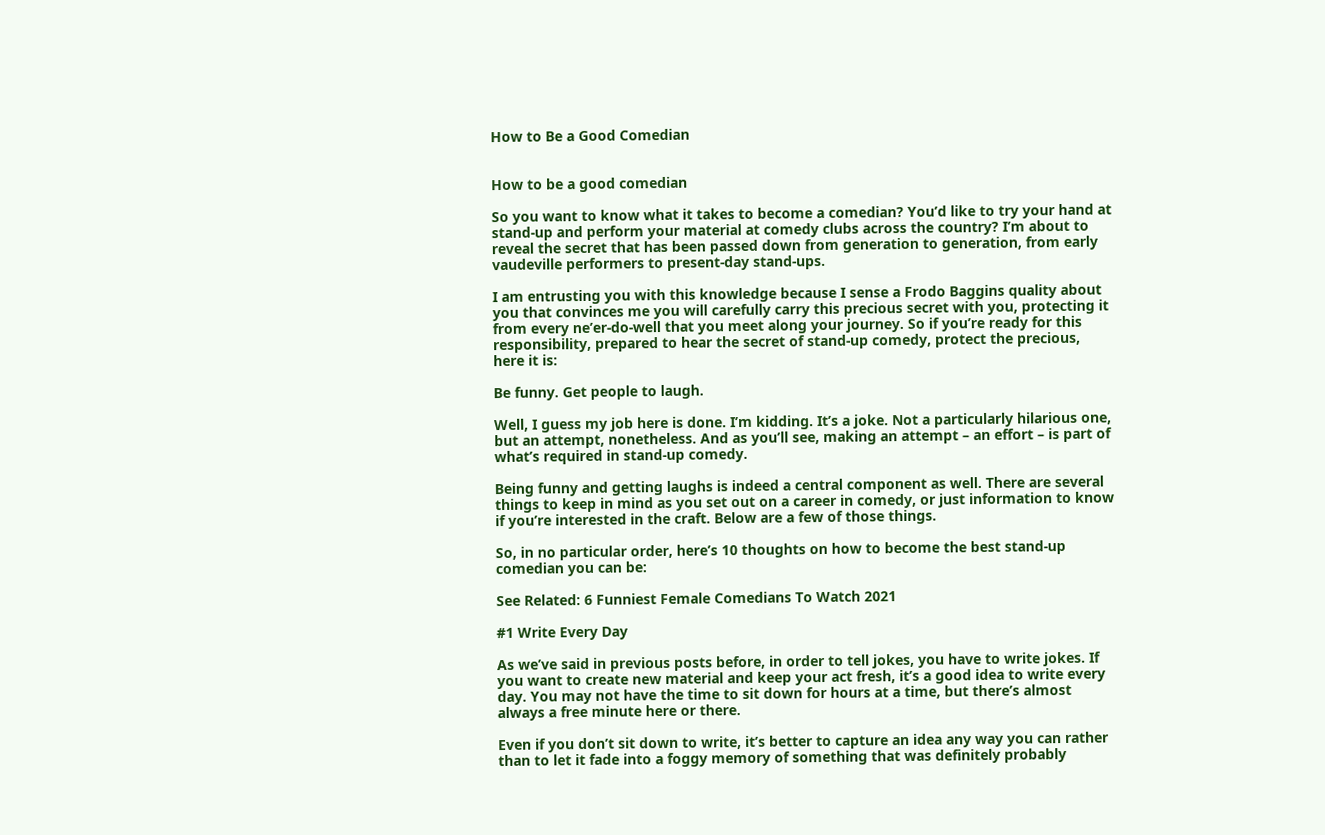How to Be a Good Comedian


How to be a good comedian

So you want to know what it takes to become a comedian? You’d like to try your hand at stand-up and perform your material at comedy clubs across the country? I’m about to reveal the secret that has been passed down from generation to generation, from early vaudeville performers to present-day stand-ups.

I am entrusting you with this knowledge because I sense a Frodo Baggins quality about you that convinces me you will carefully carry this precious secret with you, protecting it from every ne’er-do-well that you meet along your journey. So if you’re ready for this responsibility, prepared to hear the secret of stand-up comedy, protect the precious, here it is:

Be funny. Get people to laugh.

Well, I guess my job here is done. I’m kidding. It’s a joke. Not a particularly hilarious one, but an attempt, nonetheless. And as you’ll see, making an attempt – an effort – is part of what’s required in stand-up comedy.

Being funny and getting laughs is indeed a central component as well. There are several things to keep in mind as you set out on a career in comedy, or just information to know if you’re interested in the craft. Below are a few of those things.

So, in no particular order, here’s 10 thoughts on how to become the best stand-up comedian you can be:

See Related: 6 Funniest Female Comedians To Watch 2021

#1 Write Every Day

As we’ve said in previous posts before, in order to tell jokes, you have to write jokes. If you want to create new material and keep your act fresh, it’s a good idea to write every day. You may not have the time to sit down for hours at a time, but there’s almost always a free minute here or there.

Even if you don’t sit down to write, it’s better to capture an idea any way you can rather than to let it fade into a foggy memory of something that was definitely probably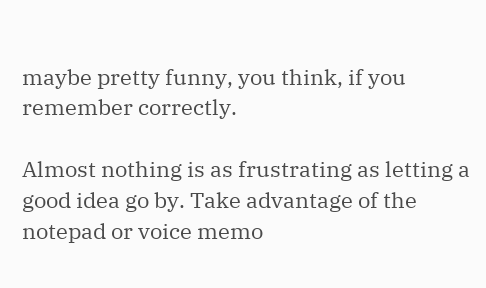maybe pretty funny, you think, if you remember correctly.

Almost nothing is as frustrating as letting a good idea go by. Take advantage of the notepad or voice memo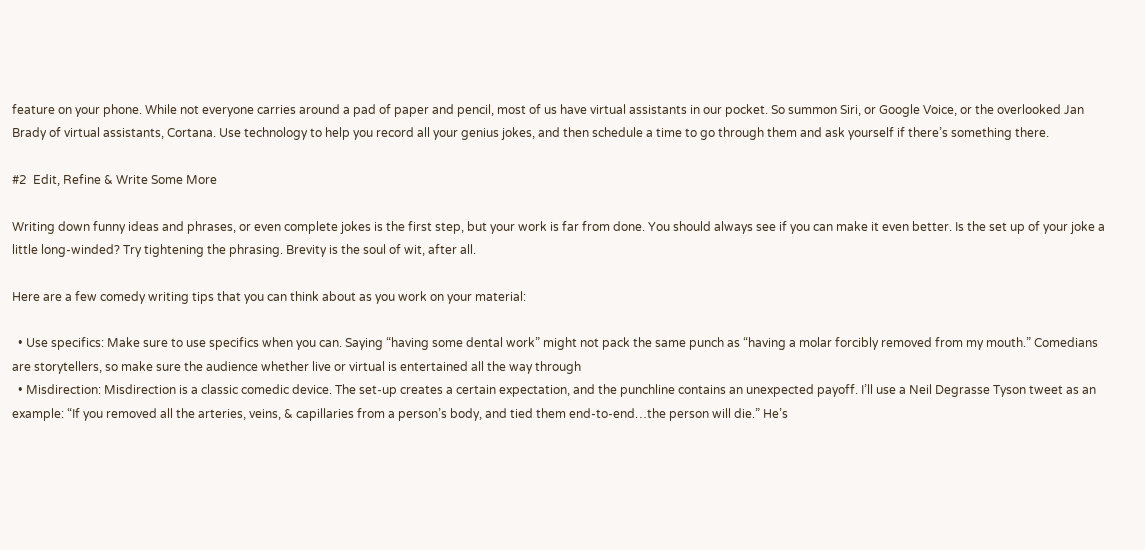feature on your phone. While not everyone carries around a pad of paper and pencil, most of us have virtual assistants in our pocket. So summon Siri, or Google Voice, or the overlooked Jan Brady of virtual assistants, Cortana. Use technology to help you record all your genius jokes, and then schedule a time to go through them and ask yourself if there’s something there.

#2  Edit, Refine & Write Some More

Writing down funny ideas and phrases, or even complete jokes is the first step, but your work is far from done. You should always see if you can make it even better. Is the set up of your joke a little long-winded? Try tightening the phrasing. Brevity is the soul of wit, after all.

Here are a few comedy writing tips that you can think about as you work on your material:

  • Use specifics: Make sure to use specifics when you can. Saying “having some dental work” might not pack the same punch as “having a molar forcibly removed from my mouth.” Comedians are storytellers, so make sure the audience whether live or virtual is entertained all the way through
  • Misdirection: Misdirection is a classic comedic device. The set-up creates a certain expectation, and the punchline contains an unexpected payoff. I’ll use a Neil Degrasse Tyson tweet as an example: “If you removed all the arteries, veins, & capillaries from a person’s body, and tied them end-to-end…the person will die.” He’s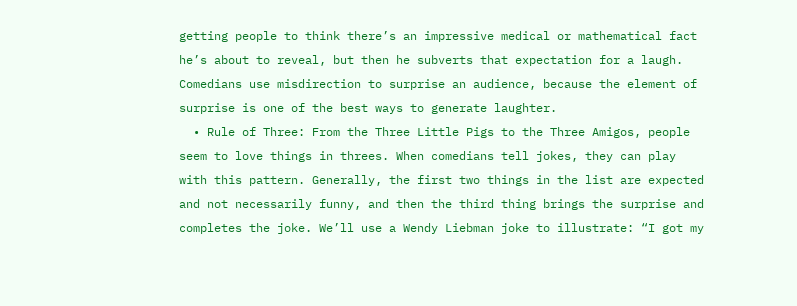getting people to think there’s an impressive medical or mathematical fact he’s about to reveal, but then he subverts that expectation for a laugh. Comedians use misdirection to surprise an audience, because the element of surprise is one of the best ways to generate laughter.
  • Rule of Three: From the Three Little Pigs to the Three Amigos, people seem to love things in threes. When comedians tell jokes, they can play with this pattern. Generally, the first two things in the list are expected and not necessarily funny, and then the third thing brings the surprise and completes the joke. We’ll use a Wendy Liebman joke to illustrate: “I got my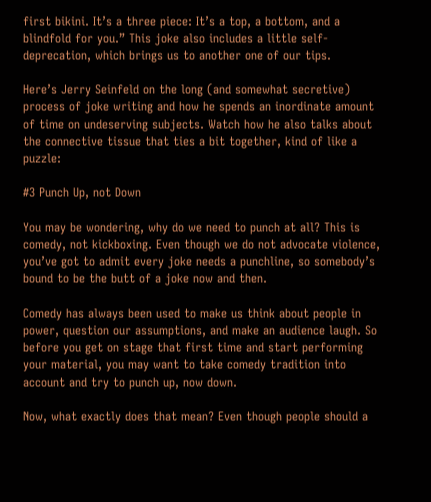first bikini. It’s a three piece: It’s a top, a bottom, and a blindfold for you.” This joke also includes a little self-deprecation, which brings us to another one of our tips.

Here’s Jerry Seinfeld on the long (and somewhat secretive) process of joke writing and how he spends an inordinate amount of time on undeserving subjects. Watch how he also talks about the connective tissue that ties a bit together, kind of like a puzzle:

#3 Punch Up, not Down

You may be wondering, why do we need to punch at all? This is comedy, not kickboxing. Even though we do not advocate violence, you’ve got to admit every joke needs a punchline, so somebody’s bound to be the butt of a joke now and then.

Comedy has always been used to make us think about people in power, question our assumptions, and make an audience laugh. So before you get on stage that first time and start performing your material, you may want to take comedy tradition into account and try to punch up, now down.

Now, what exactly does that mean? Even though people should a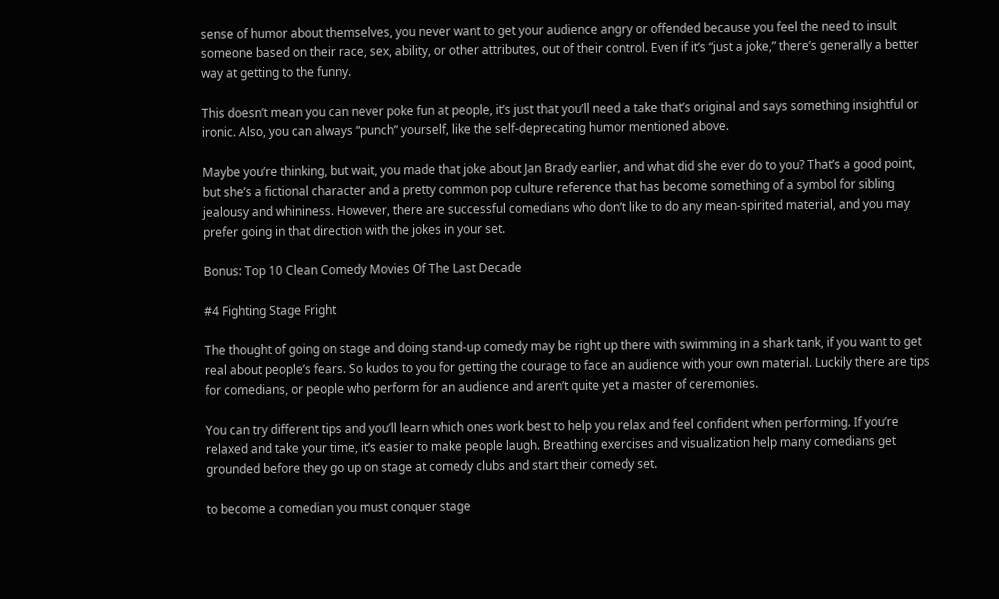sense of humor about themselves, you never want to get your audience angry or offended because you feel the need to insult someone based on their race, sex, ability, or other attributes, out of their control. Even if it’s “just a joke,” there’s generally a better way at getting to the funny.

This doesn’t mean you can never poke fun at people, it’s just that you’ll need a take that’s original and says something insightful or ironic. Also, you can always “punch” yourself, like the self-deprecating humor mentioned above.

Maybe you’re thinking, but wait, you made that joke about Jan Brady earlier, and what did she ever do to you? That’s a good point, but she’s a fictional character and a pretty common pop culture reference that has become something of a symbol for sibling jealousy and whininess. However, there are successful comedians who don’t like to do any mean-spirited material, and you may prefer going in that direction with the jokes in your set.

Bonus: Top 10 Clean Comedy Movies Of The Last Decade

#4 Fighting Stage Fright

The thought of going on stage and doing stand-up comedy may be right up there with swimming in a shark tank, if you want to get real about people’s fears. So kudos to you for getting the courage to face an audience with your own material. Luckily there are tips for comedians, or people who perform for an audience and aren’t quite yet a master of ceremonies.

You can try different tips and you’ll learn which ones work best to help you relax and feel confident when performing. If you’re relaxed and take your time, it’s easier to make people laugh. Breathing exercises and visualization help many comedians get grounded before they go up on stage at comedy clubs and start their comedy set.

to become a comedian you must conquer stage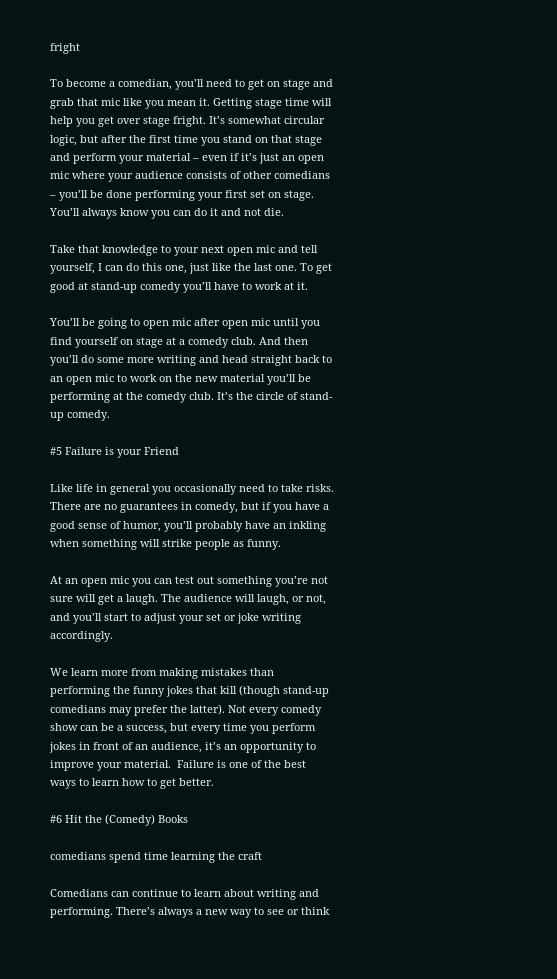fright

To become a comedian, you’ll need to get on stage and grab that mic like you mean it. Getting stage time will help you get over stage fright. It’s somewhat circular logic, but after the first time you stand on that stage and perform your material – even if it’s just an open mic where your audience consists of other comedians – you’ll be done performing your first set on stage. You’ll always know you can do it and not die.

Take that knowledge to your next open mic and tell yourself, I can do this one, just like the last one. To get good at stand-up comedy you’ll have to work at it.

You’ll be going to open mic after open mic until you find yourself on stage at a comedy club. And then you’ll do some more writing and head straight back to an open mic to work on the new material you’ll be performing at the comedy club. It’s the circle of stand-up comedy.

#5 Failure is your Friend

Like life in general you occasionally need to take risks. There are no guarantees in comedy, but if you have a good sense of humor, you’ll probably have an inkling when something will strike people as funny.

At an open mic you can test out something you’re not sure will get a laugh. The audience will laugh, or not, and you’ll start to adjust your set or joke writing accordingly.

We learn more from making mistakes than performing the funny jokes that kill (though stand-up comedians may prefer the latter). Not every comedy show can be a success, but every time you perform jokes in front of an audience, it’s an opportunity to improve your material.  Failure is one of the best ways to learn how to get better.

#6 Hit the (Comedy) Books

comedians spend time learning the craft

Comedians can continue to learn about writing and performing. There’s always a new way to see or think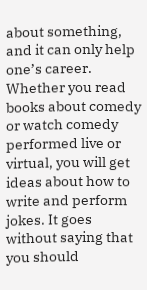about something, and it can only help one’s career. Whether you read books about comedy or watch comedy performed live or virtual, you will get ideas about how to write and perform jokes. It goes without saying that you should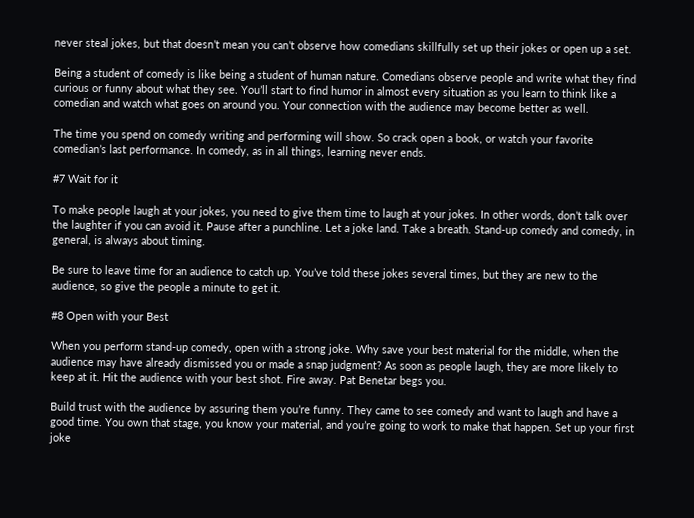never steal jokes, but that doesn’t mean you can’t observe how comedians skillfully set up their jokes or open up a set.

Being a student of comedy is like being a student of human nature. Comedians observe people and write what they find curious or funny about what they see. You’ll start to find humor in almost every situation as you learn to think like a comedian and watch what goes on around you. Your connection with the audience may become better as well.

The time you spend on comedy writing and performing will show. So crack open a book, or watch your favorite comedian’s last performance. In comedy, as in all things, learning never ends.

#7 Wait for it

To make people laugh at your jokes, you need to give them time to laugh at your jokes. In other words, don’t talk over the laughter if you can avoid it. Pause after a punchline. Let a joke land. Take a breath. Stand-up comedy and comedy, in general, is always about timing.

Be sure to leave time for an audience to catch up. You’ve told these jokes several times, but they are new to the audience, so give the people a minute to get it.

#8 Open with your Best

When you perform stand-up comedy, open with a strong joke. Why save your best material for the middle, when the audience may have already dismissed you or made a snap judgment? As soon as people laugh, they are more likely to keep at it. Hit the audience with your best shot. Fire away. Pat Benetar begs you.

Build trust with the audience by assuring them you’re funny. They came to see comedy and want to laugh and have a good time. You own that stage, you know your material, and you’re going to work to make that happen. Set up your first joke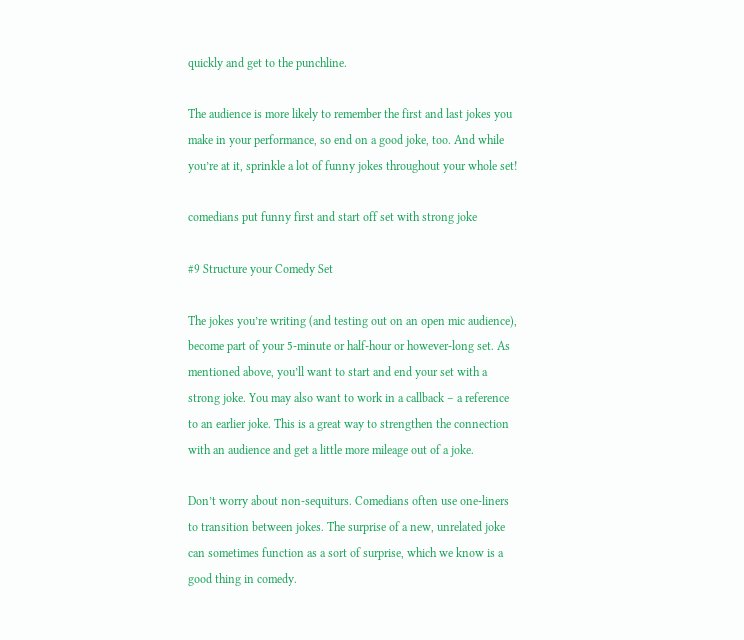quickly and get to the punchline.

The audience is more likely to remember the first and last jokes you make in your performance, so end on a good joke, too. And while you’re at it, sprinkle a lot of funny jokes throughout your whole set!

comedians put funny first and start off set with strong joke

#9 Structure your Comedy Set

The jokes you’re writing (and testing out on an open mic audience), become part of your 5-minute or half-hour or however-long set. As mentioned above, you’ll want to start and end your set with a strong joke. You may also want to work in a callback – a reference to an earlier joke. This is a great way to strengthen the connection with an audience and get a little more mileage out of a joke.

Don’t worry about non-sequiturs. Comedians often use one-liners to transition between jokes. The surprise of a new, unrelated joke can sometimes function as a sort of surprise, which we know is a good thing in comedy.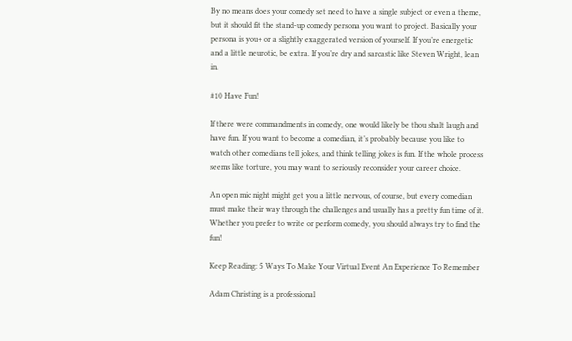By no means does your comedy set need to have a single subject or even a theme, but it should fit the stand-up comedy persona you want to project. Basically your persona is you+ or a slightly exaggerated version of yourself. If you’re energetic and a little neurotic, be extra. If you’re dry and sarcastic like Steven Wright, lean in.

#10 Have Fun!

If there were commandments in comedy, one would likely be thou shalt laugh and have fun. If you want to become a comedian, it’s probably because you like to watch other comedians tell jokes, and think telling jokes is fun. If the whole process seems like torture, you may want to seriously reconsider your career choice.

An open mic night might get you a little nervous, of course, but every comedian must make their way through the challenges and usually has a pretty fun time of it. Whether you prefer to write or perform comedy, you should always try to find the fun!

Keep Reading: 5 Ways To Make Your Virtual Event An Experience To Remember

Adam Christing is a professional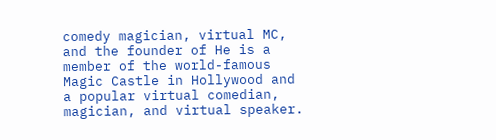comedy magician, virtual MC, and the founder of He is a member of the world-famous Magic Castle in Hollywood and a popular virtual comedian, magician, and virtual speaker.